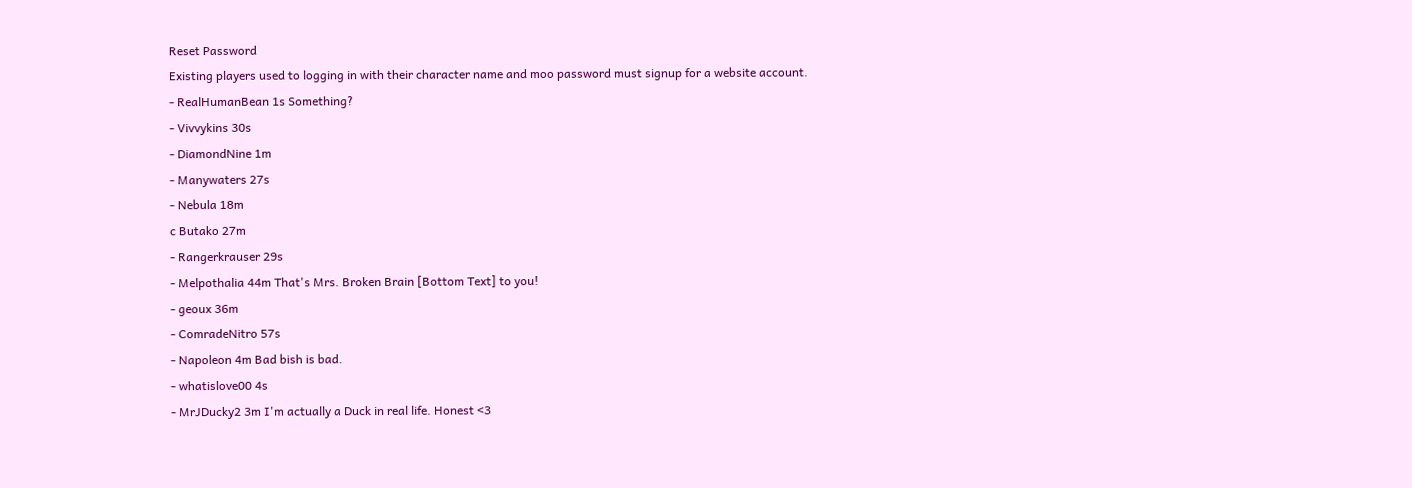Reset Password
Existing players used to logging in with their character name and moo password must signup for a website account.
- RealHumanBean 1s Something?
- Vivvykins 30s
- DiamondNine 1m
- Manywaters 27s
- Nebula 18m
c Butako 27m
- Rangerkrauser 29s
- Melpothalia 44m That's Mrs. Broken Brain [Bottom Text] to you!
- geoux 36m
- ComradeNitro 57s
- Napoleon 4m Bad bish is bad.
- whatislove00 4s
- MrJDucky2 3m I'm actually a Duck in real life. Honest <3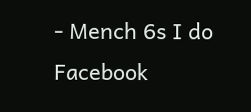- Mench 6s I do Facebook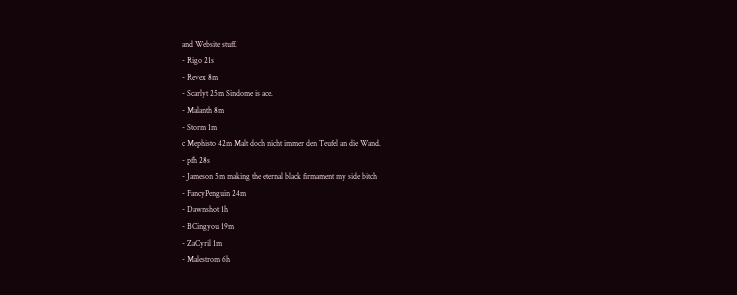and Website stuff.
- Rigo 21s
- Revex 8m
- Scarlyt 25m Sindome is ace.
- Malanth 8m
- Storm 1m
c Mephisto 42m Malt doch nicht immer den Teufel an die Wand.
- pfh 28s
- Jameson 5m making the eternal black firmament my side bitch
- FancyPenguin 24m
- Dawnshot 1h
- BCingyou 19m
- ZaCyril 1m
- Malestrom 6h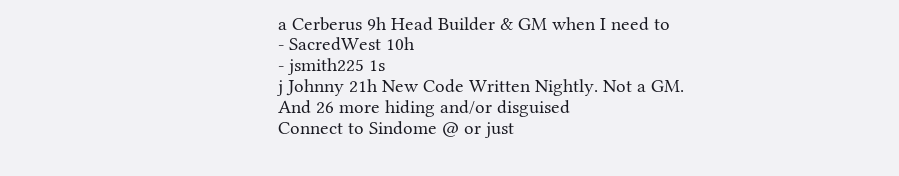a Cerberus 9h Head Builder & GM when I need to
- SacredWest 10h
- jsmith225 1s
j Johnny 21h New Code Written Nightly. Not a GM.
And 26 more hiding and/or disguised
Connect to Sindome @ or just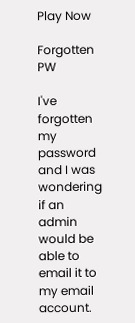Play Now

Forgotten PW

I've forgotten my password and I was wondering if an admin would be able to email it to my email account.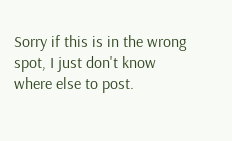Sorry if this is in the wrong spot, I just don't know where else to post.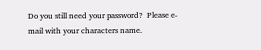Do you still need your password?  Please e-mail with your characters name.